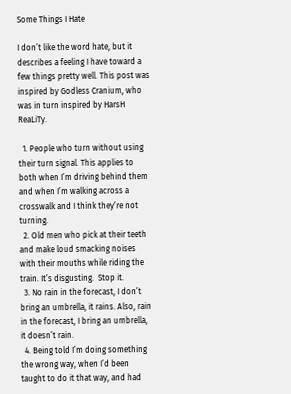Some Things I Hate

I don’t like the word hate, but it describes a feeling I have toward a few things pretty well. This post was inspired by Godless Cranium, who was in turn inspired by HarsH ReaLiTy.

  1. People who turn without using their turn signal. This applies to both when I’m driving behind them and when I’m walking across a crosswalk and I think they’re not turning.
  2. Old men who pick at their teeth and make loud smacking noises with their mouths while riding the train. It’s disgusting.  Stop it.
  3. No rain in the forecast, I don’t bring an umbrella, it rains. Also, rain in the forecast, I bring an umbrella, it doesn’t rain.
  4. Being told I’m doing something the wrong way, when I’d been taught to do it that way, and had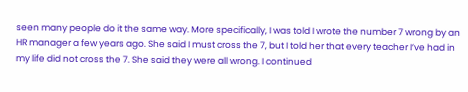seen many people do it the same way. More specifically, I was told I wrote the number 7 wrong by an HR manager a few years ago. She said I must cross the 7, but I told her that every teacher I’ve had in my life did not cross the 7. She said they were all wrong. I continued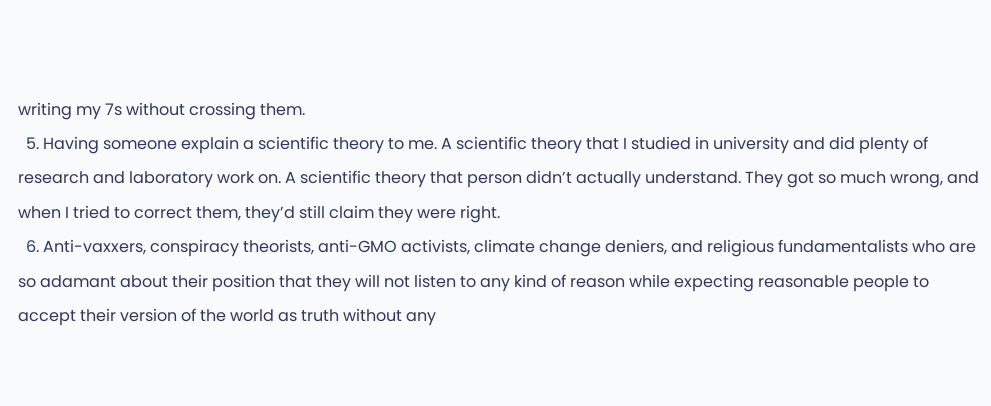writing my 7s without crossing them.
  5. Having someone explain a scientific theory to me. A scientific theory that I studied in university and did plenty of research and laboratory work on. A scientific theory that person didn’t actually understand. They got so much wrong, and when I tried to correct them, they’d still claim they were right.
  6. Anti-vaxxers, conspiracy theorists, anti-GMO activists, climate change deniers, and religious fundamentalists who are so adamant about their position that they will not listen to any kind of reason while expecting reasonable people to accept their version of the world as truth without any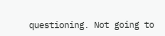questioning. Not going to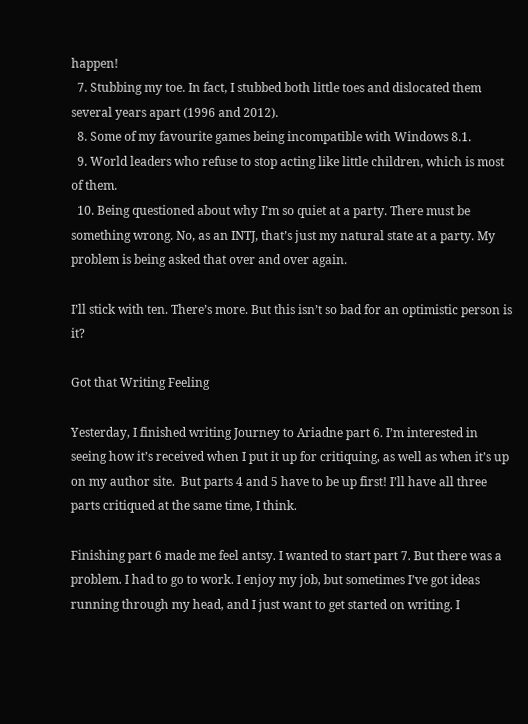happen!
  7. Stubbing my toe. In fact, I stubbed both little toes and dislocated them several years apart (1996 and 2012).
  8. Some of my favourite games being incompatible with Windows 8.1.
  9. World leaders who refuse to stop acting like little children, which is most of them.
  10. Being questioned about why I’m so quiet at a party. There must be something wrong. No, as an INTJ, that’s just my natural state at a party. My problem is being asked that over and over again.

I’ll stick with ten. There’s more. But this isn’t so bad for an optimistic person is it?

Got that Writing Feeling

Yesterday, I finished writing Journey to Ariadne part 6. I’m interested in seeing how it’s received when I put it up for critiquing, as well as when it’s up on my author site.  But parts 4 and 5 have to be up first! I’ll have all three parts critiqued at the same time, I think.

Finishing part 6 made me feel antsy. I wanted to start part 7. But there was a problem. I had to go to work. I enjoy my job, but sometimes I’ve got ideas running through my head, and I just want to get started on writing. I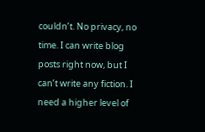couldn’t. No privacy, no time. I can write blog posts right now, but I can’t write any fiction. I need a higher level of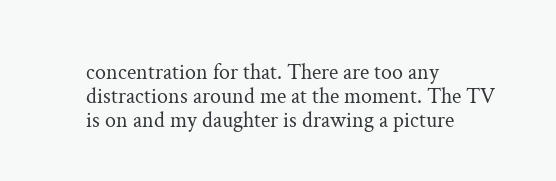concentration for that. There are too any distractions around me at the moment. The TV is on and my daughter is drawing a picture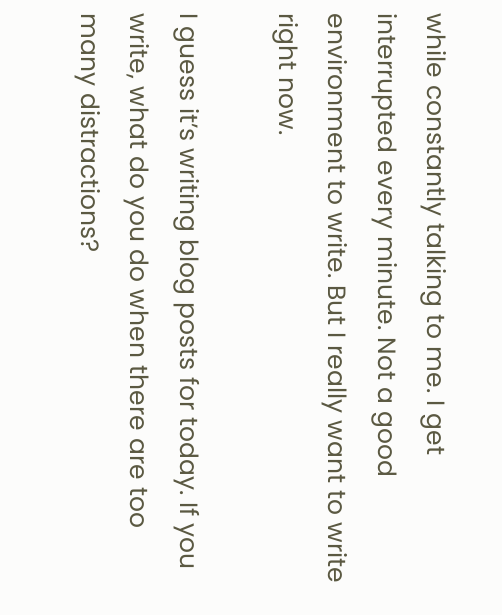while constantly talking to me. I get interrupted every minute. Not a good environment to write. But I really want to write right now.

I guess it’s writing blog posts for today. If you write, what do you do when there are too many distractions?